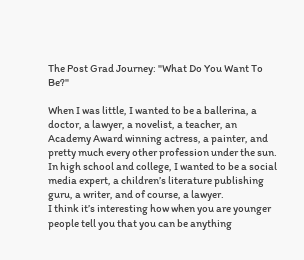The Post Grad Journey: "What Do You Want To Be?"

When I was little, I wanted to be a ballerina, a doctor, a lawyer, a novelist, a teacher, an Academy Award winning actress, a painter, and pretty much every other profession under the sun. In high school and college, I wanted to be a social media expert, a children’s literature publishing guru, a writer, and of course, a lawyer.
I think it’s interesting how when you are younger people tell you that you can be anything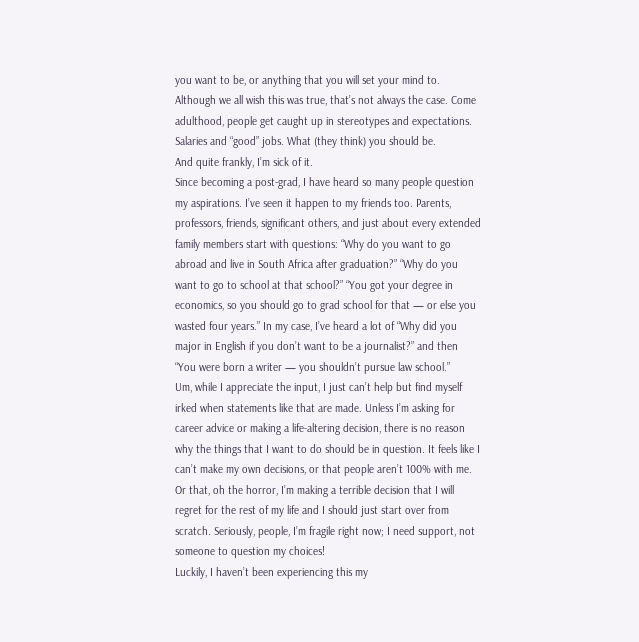you want to be, or anything that you will set your mind to. Although we all wish this was true, that’s not always the case. Come adulthood, people get caught up in stereotypes and expectations. Salaries and “good” jobs. What (they think) you should be.
And quite frankly, I’m sick of it.
Since becoming a post-grad, I have heard so many people question my aspirations. I’ve seen it happen to my friends too. Parents, professors, friends, significant others, and just about every extended family members start with questions: “Why do you want to go abroad and live in South Africa after graduation?” “Why do you want to go to school at that school?” “You got your degree in economics, so you should go to grad school for that — or else you wasted four years.” In my case, I’ve heard a lot of “Why did you major in English if you don’t want to be a journalist?” and then “You were born a writer — you shouldn’t pursue law school.”
Um, while I appreciate the input, I just can’t help but find myself irked when statements like that are made. Unless I’m asking for career advice or making a life-altering decision, there is no reason why the things that I want to do should be in question. It feels like I can’t make my own decisions, or that people aren’t 100% with me. Or that, oh the horror, I’m making a terrible decision that I will regret for the rest of my life and I should just start over from scratch. Seriously, people, I’m fragile right now; I need support, not someone to question my choices!
Luckily, I haven’t been experiencing this my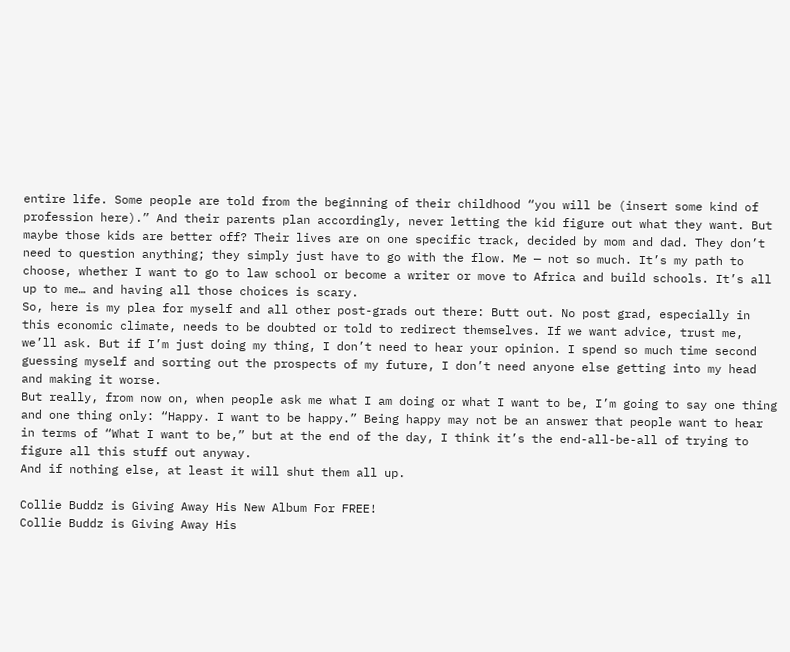entire life. Some people are told from the beginning of their childhood “you will be (insert some kind of profession here).” And their parents plan accordingly, never letting the kid figure out what they want. But maybe those kids are better off? Their lives are on one specific track, decided by mom and dad. They don’t need to question anything; they simply just have to go with the flow. Me — not so much. It’s my path to choose, whether I want to go to law school or become a writer or move to Africa and build schools. It’s all up to me… and having all those choices is scary.
So, here is my plea for myself and all other post-grads out there: Butt out. No post grad, especially in this economic climate, needs to be doubted or told to redirect themselves. If we want advice, trust me, we’ll ask. But if I’m just doing my thing, I don’t need to hear your opinion. I spend so much time second guessing myself and sorting out the prospects of my future, I don’t need anyone else getting into my head and making it worse.
But really, from now on, when people ask me what I am doing or what I want to be, I’m going to say one thing and one thing only: “Happy. I want to be happy.” Being happy may not be an answer that people want to hear in terms of “What I want to be,” but at the end of the day, I think it’s the end-all-be-all of trying to figure all this stuff out anyway.
And if nothing else, at least it will shut them all up.

Collie Buddz is Giving Away His New Album For FREE!
Collie Buddz is Giving Away His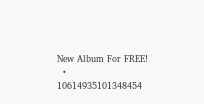New Album For FREE!
  • 10614935101348454